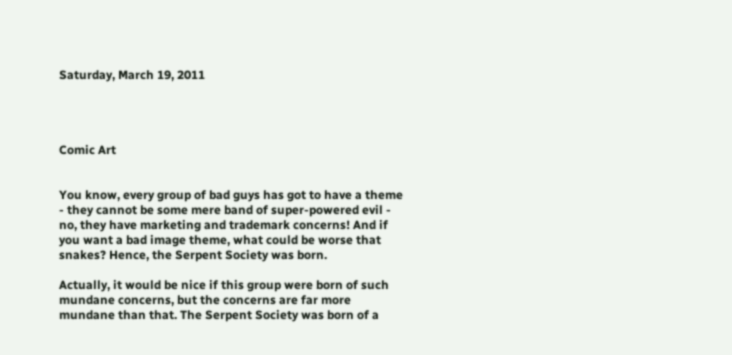Saturday, March 19, 2011




Comic Art


You know, every group of bad guys has got to have a theme - they cannot be some mere band of super-powered evil - no, they have marketing and trademark concerns! And if you want a bad image theme, what could be worse that snakes? Hence, the Serpent Society was born.

Actually, it would be nice if this group were born of such mundane concerns, but the concerns are far more mundane than that. The Serpent Society was born of a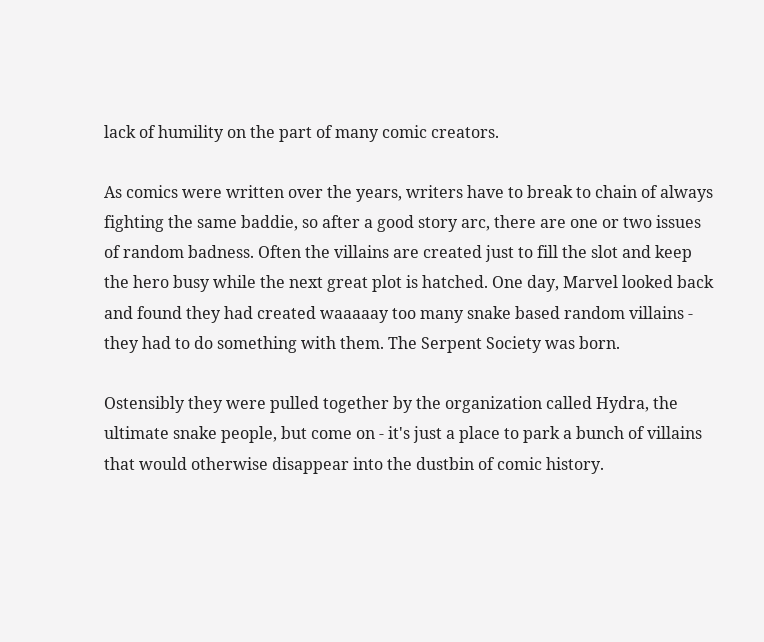lack of humility on the part of many comic creators.

As comics were written over the years, writers have to break to chain of always fighting the same baddie, so after a good story arc, there are one or two issues of random badness. Often the villains are created just to fill the slot and keep the hero busy while the next great plot is hatched. One day, Marvel looked back and found they had created waaaaay too many snake based random villains - they had to do something with them. The Serpent Society was born.

Ostensibly they were pulled together by the organization called Hydra, the ultimate snake people, but come on - it's just a place to park a bunch of villains that would otherwise disappear into the dustbin of comic history.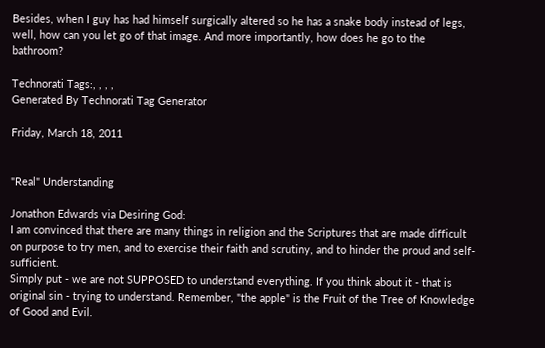Besides, when I guy has had himself surgically altered so he has a snake body instead of legs, well, how can you let go of that image. And more importantly, how does he go to the bathroom?

Technorati Tags:, , , ,
Generated By Technorati Tag Generator

Friday, March 18, 2011


"Real" Understanding

Jonathon Edwards via Desiring God:
I am convinced that there are many things in religion and the Scriptures that are made difficult on purpose to try men, and to exercise their faith and scrutiny, and to hinder the proud and self-sufficient.
Simply put - we are not SUPPOSED to understand everything. If you think about it - that is original sin - trying to understand. Remember, "the apple" is the Fruit of the Tree of Knowledge of Good and Evil.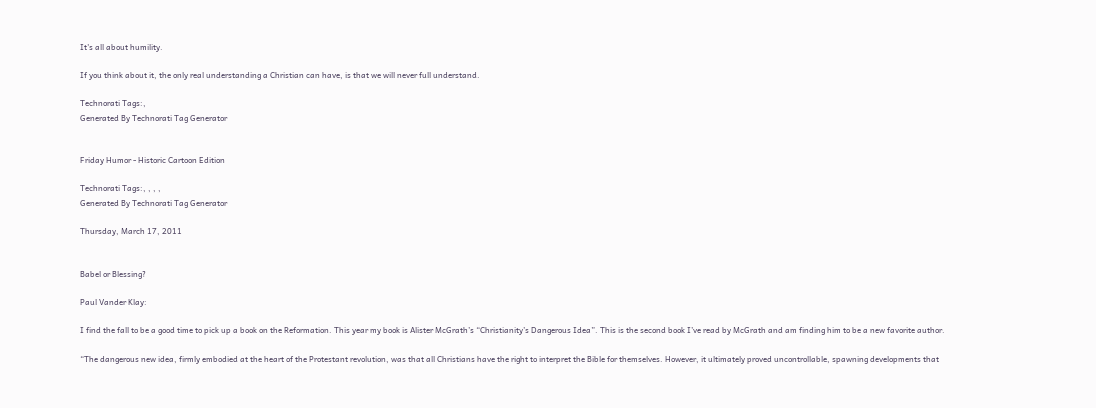It's all about humility.

If you think about it, the only real understanding a Christian can have, is that we will never full understand.

Technorati Tags:,
Generated By Technorati Tag Generator


Friday Humor - Historic Cartoon Edition

Technorati Tags:, , , ,
Generated By Technorati Tag Generator

Thursday, March 17, 2011


Babel or Blessing?

Paul Vander Klay:

I find the fall to be a good time to pick up a book on the Reformation. This year my book is Alister McGrath’s “Christianity’s Dangerous Idea”. This is the second book I’ve read by McGrath and am finding him to be a new favorite author.

“The dangerous new idea, firmly embodied at the heart of the Protestant revolution, was that all Christians have the right to interpret the Bible for themselves. However, it ultimately proved uncontrollable, spawning developments that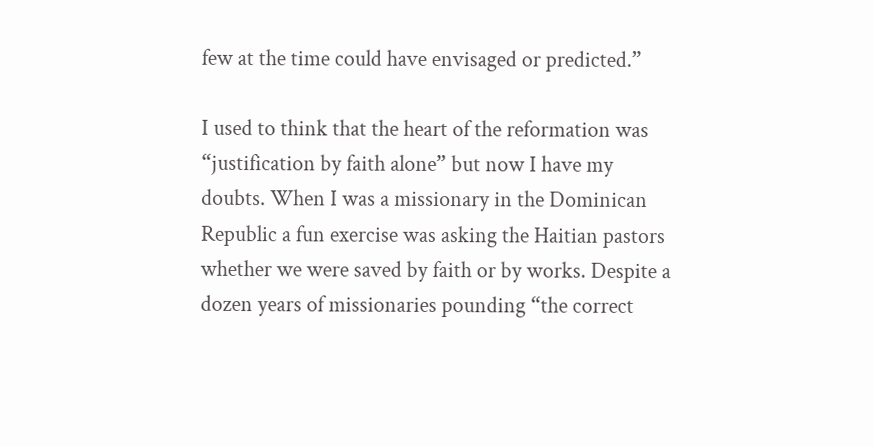few at the time could have envisaged or predicted.”

I used to think that the heart of the reformation was “justification by faith alone” but now I have my doubts. When I was a missionary in the Dominican Republic a fun exercise was asking the Haitian pastors whether we were saved by faith or by works. Despite a dozen years of missionaries pounding “the correct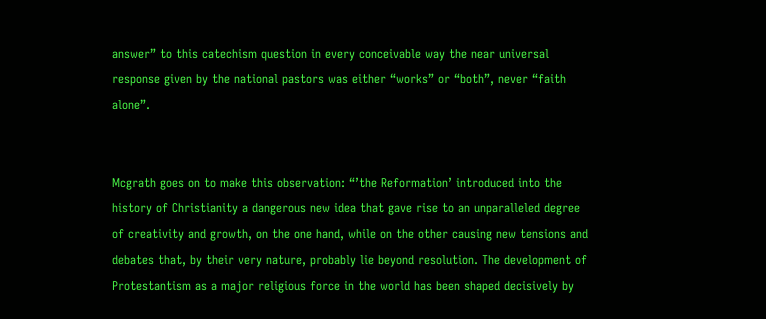answer” to this catechism question in every conceivable way the near universal response given by the national pastors was either “works” or “both”, never “faith alone”.


Mcgrath goes on to make this observation: “’the Reformation’ introduced into the history of Christianity a dangerous new idea that gave rise to an unparalleled degree of creativity and growth, on the one hand, while on the other causing new tensions and debates that, by their very nature, probably lie beyond resolution. The development of Protestantism as a major religious force in the world has been shaped decisively by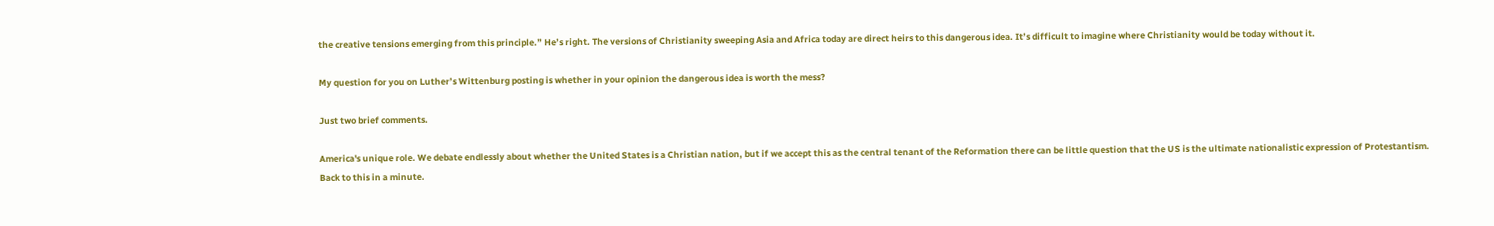the creative tensions emerging from this principle.” He’s right. The versions of Christianity sweeping Asia and Africa today are direct heirs to this dangerous idea. It’s difficult to imagine where Christianity would be today without it.

My question for you on Luther’s Wittenburg posting is whether in your opinion the dangerous idea is worth the mess?

Just two brief comments.

America's unique role. We debate endlessly about whether the United States is a Christian nation, but if we accept this as the central tenant of the Reformation there can be little question that the US is the ultimate nationalistic expression of Protestantism. Back to this in a minute.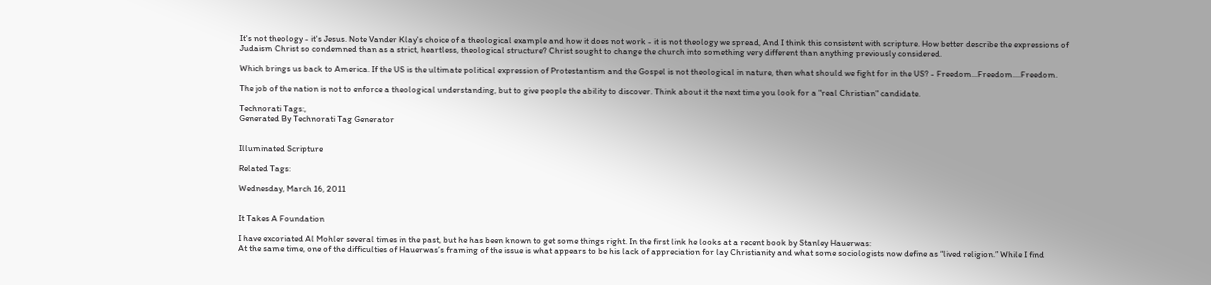It's not theology - it's Jesus. Note Vander Klay's choice of a theological example and how it does not work - it is not theology we spread, And I think this consistent with scripture. How better describe the expressions of Judaism Christ so condemned than as a strict, heartless, theological structure? Christ sought to change the church into something very different than anything previously considered.

Which brings us back to America. If the US is the ultimate political expression of Protestantism and the Gospel is not theological in nature, then what should we fight for in the US? - Freedom...Freedom....Freedom.

The job of the nation is not to enforce a theological understanding, but to give people the ability to discover. Think about it the next time you look for a "real Christian" candidate.

Technorati Tags:,
Generated By Technorati Tag Generator


Illuminated Scripture

Related Tags:

Wednesday, March 16, 2011


It Takes A Foundation

I have excoriated Al Mohler several times in the past, but he has been known to get some things right. In the first link he looks at a recent book by Stanley Hauerwas:
At the same time, one of the difficulties of Hauerwas’s framing of the issue is what appears to be his lack of appreciation for lay Christianity and what some sociologists now define as “lived religion.” While I find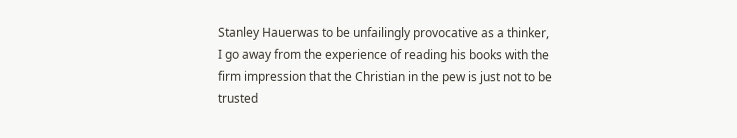Stanley Hauerwas to be unfailingly provocative as a thinker, I go away from the experience of reading his books with the firm impression that the Christian in the pew is just not to be trusted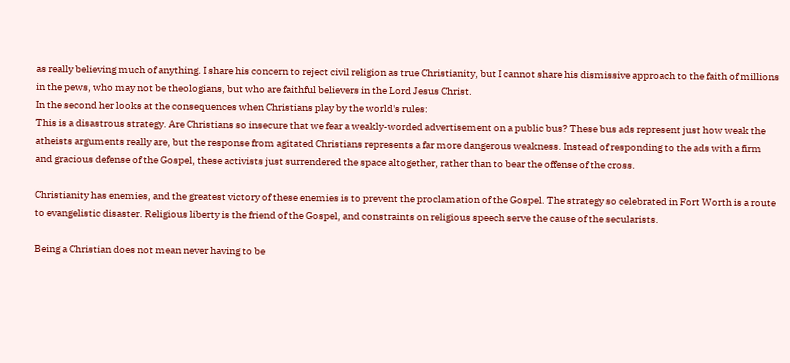as really believing much of anything. I share his concern to reject civil religion as true Christianity, but I cannot share his dismissive approach to the faith of millions in the pews, who may not be theologians, but who are faithful believers in the Lord Jesus Christ.
In the second her looks at the consequences when Christians play by the world's rules:
This is a disastrous strategy. Are Christians so insecure that we fear a weakly-worded advertisement on a public bus? These bus ads represent just how weak the atheists arguments really are, but the response from agitated Christians represents a far more dangerous weakness. Instead of responding to the ads with a firm and gracious defense of the Gospel, these activists just surrendered the space altogether, rather than to bear the offense of the cross.

Christianity has enemies, and the greatest victory of these enemies is to prevent the proclamation of the Gospel. The strategy so celebrated in Fort Worth is a route to evangelistic disaster. Religious liberty is the friend of the Gospel, and constraints on religious speech serve the cause of the secularists.

Being a Christian does not mean never having to be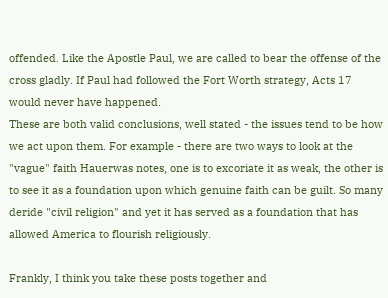offended. Like the Apostle Paul, we are called to bear the offense of the cross gladly. If Paul had followed the Fort Worth strategy, Acts 17 would never have happened.
These are both valid conclusions, well stated - the issues tend to be how we act upon them. For example - there are two ways to look at the "vague" faith Hauerwas notes, one is to excoriate it as weak, the other is to see it as a foundation upon which genuine faith can be guilt. So many deride "civil religion" and yet it has served as a foundation that has allowed America to flourish religiously.

Frankly, I think you take these posts together and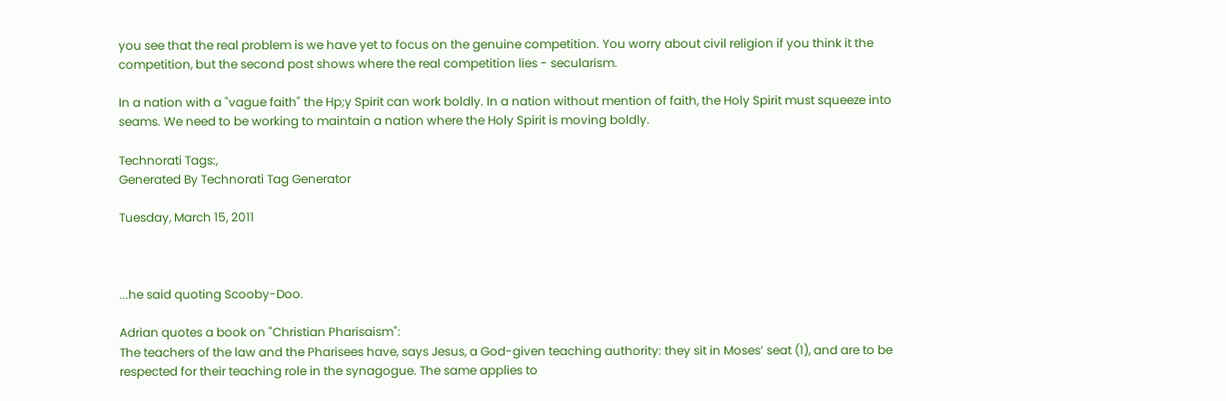you see that the real problem is we have yet to focus on the genuine competition. You worry about civil religion if you think it the competition, but the second post shows where the real competition lies - secularism.

In a nation with a "vague faith" the Hp;y Spirit can work boldly. In a nation without mention of faith, the Holy Spirit must squeeze into seams. We need to be working to maintain a nation where the Holy Spirit is moving boldly.

Technorati Tags:,
Generated By Technorati Tag Generator

Tuesday, March 15, 2011



...he said quoting Scooby-Doo.

Adrian quotes a book on "Christian Pharisaism":
The teachers of the law and the Pharisees have, says Jesus, a God-given teaching authority: they sit in Moses’ seat (1), and are to be respected for their teaching role in the synagogue. The same applies to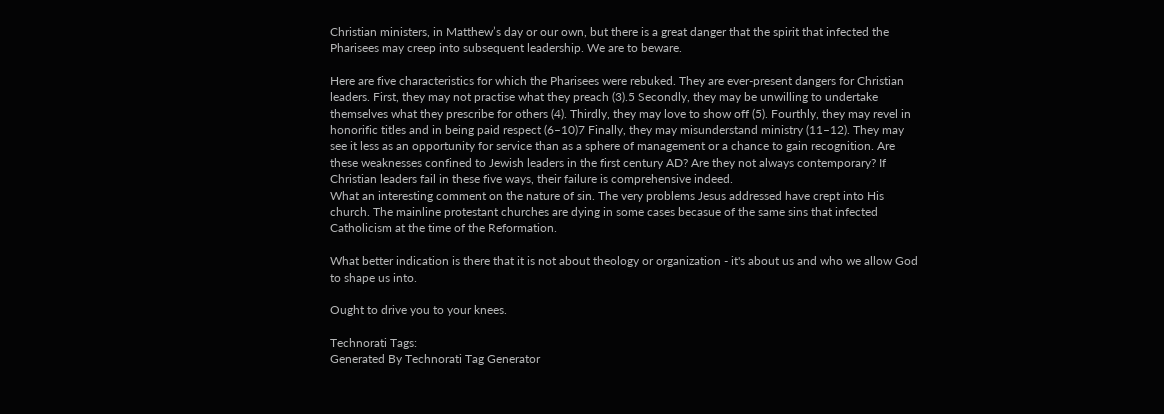Christian ministers, in Matthew’s day or our own, but there is a great danger that the spirit that infected the Pharisees may creep into subsequent leadership. We are to beware.

Here are five characteristics for which the Pharisees were rebuked. They are ever-present dangers for Christian leaders. First, they may not practise what they preach (3).5 Secondly, they may be unwilling to undertake themselves what they prescribe for others (4). Thirdly, they may love to show off (5). Fourthly, they may revel in honorific titles and in being paid respect (6–10)7 Finally, they may misunderstand ministry (11–12). They may see it less as an opportunity for service than as a sphere of management or a chance to gain recognition. Are these weaknesses confined to Jewish leaders in the first century AD? Are they not always contemporary? If Christian leaders fail in these five ways, their failure is comprehensive indeed.
What an interesting comment on the nature of sin. The very problems Jesus addressed have crept into His church. The mainline protestant churches are dying in some cases becasue of the same sins that infected Catholicism at the time of the Reformation.

What better indication is there that it is not about theology or organization - it's about us and who we allow God to shape us into.

Ought to drive you to your knees.

Technorati Tags:
Generated By Technorati Tag Generator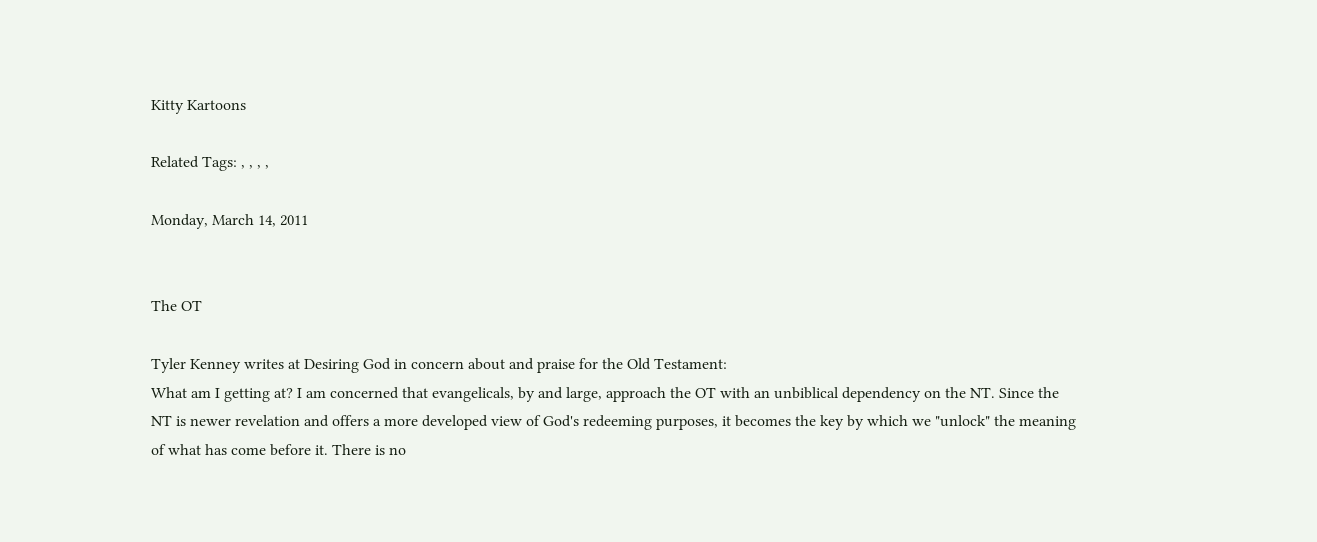Kitty Kartoons

Related Tags: , , , ,

Monday, March 14, 2011


The OT

Tyler Kenney writes at Desiring God in concern about and praise for the Old Testament:
What am I getting at? I am concerned that evangelicals, by and large, approach the OT with an unbiblical dependency on the NT. Since the NT is newer revelation and offers a more developed view of God's redeeming purposes, it becomes the key by which we "unlock" the meaning of what has come before it. There is no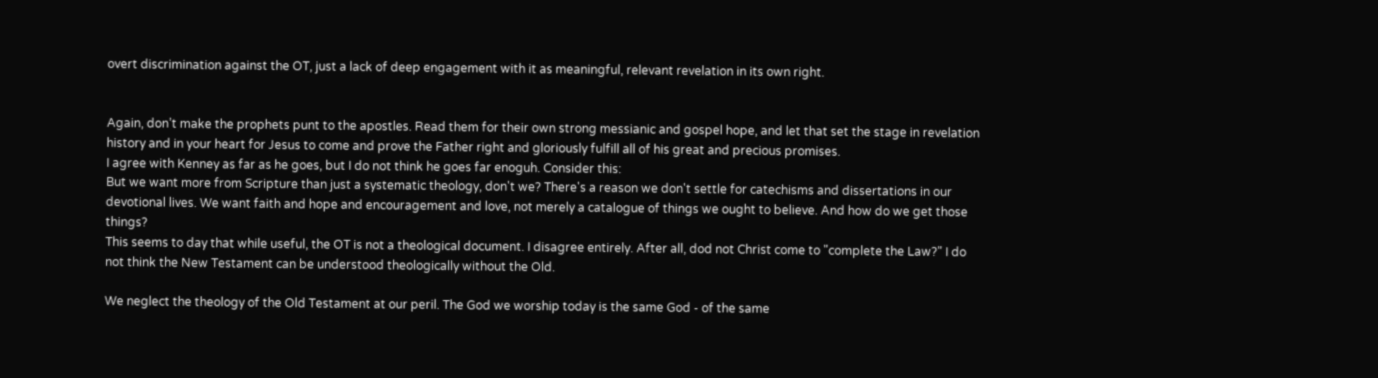overt discrimination against the OT, just a lack of deep engagement with it as meaningful, relevant revelation in its own right.


Again, don’t make the prophets punt to the apostles. Read them for their own strong messianic and gospel hope, and let that set the stage in revelation history and in your heart for Jesus to come and prove the Father right and gloriously fulfill all of his great and precious promises.
I agree with Kenney as far as he goes, but I do not think he goes far enoguh. Consider this:
But we want more from Scripture than just a systematic theology, don't we? There's a reason we don't settle for catechisms and dissertations in our devotional lives. We want faith and hope and encouragement and love, not merely a catalogue of things we ought to believe. And how do we get those things?
This seems to day that while useful, the OT is not a theological document. I disagree entirely. After all, dod not Christ come to "complete the Law?" I do not think the New Testament can be understood theologically without the Old.

We neglect the theology of the Old Testament at our peril. The God we worship today is the same God - of the same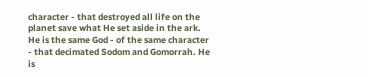character - that destroyed all life on the planet save what He set aside in the ark. He is the same God - of the same character - that decimated Sodom and Gomorrah. He is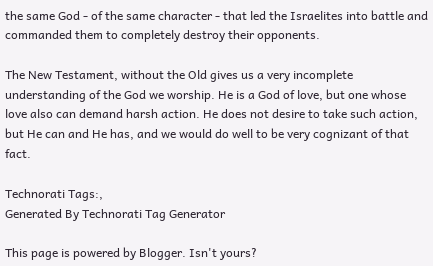the same God - of the same character - that led the Israelites into battle and commanded them to completely destroy their opponents.

The New Testament, without the Old gives us a very incomplete understanding of the God we worship. He is a God of love, but one whose love also can demand harsh action. He does not desire to take such action, but He can and He has, and we would do well to be very cognizant of that fact.

Technorati Tags:,
Generated By Technorati Tag Generator

This page is powered by Blogger. Isn't yours?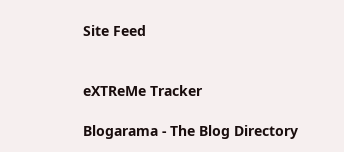Site Feed


eXTReMe Tracker

Blogarama - The Blog Directory